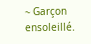~ Garçon ensoleillé.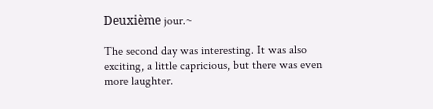Deuxième jour.~

The second day was interesting. It was also exciting, a little capricious, but there was even more laughter.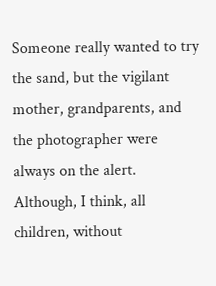Someone really wanted to try the sand, but the vigilant mother, grandparents, and the photographer were always on the alert. Although, I think, all children, without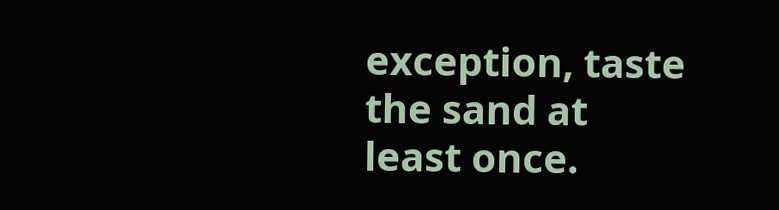exception, taste the sand at least once.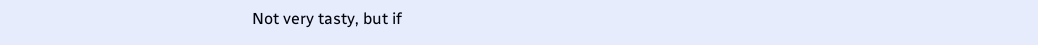Not very tasty, but if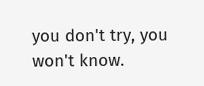you don't try, you won't know.